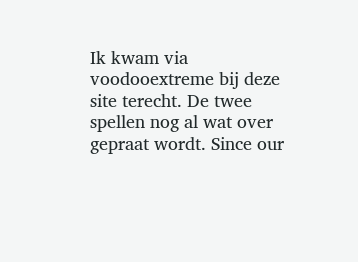Ik kwam via voodooextreme bij deze site terecht. De twee spellen nog al wat over gepraat wordt. Since our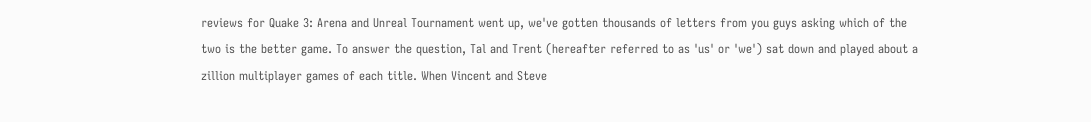reviews for Quake 3: Arena and Unreal Tournament went up, we've gotten thousands of letters from you guys asking which of the two is the better game. To answer the question, Tal and Trent (hereafter referred to as 'us' or 'we') sat down and played about a zillion multiplayer games of each title. When Vincent and Steve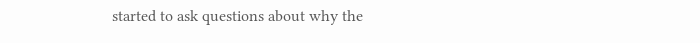started to ask questions about why the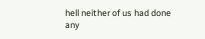hell neither of us had done any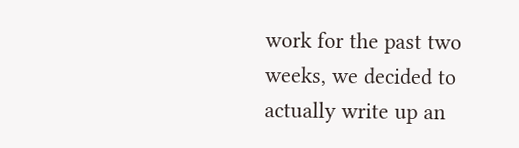work for the past two weeks, we decided to actually write up an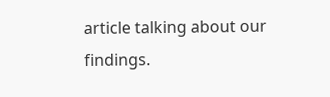article talking about our findings.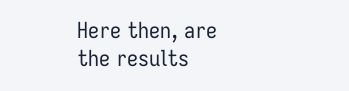Here then, are the results